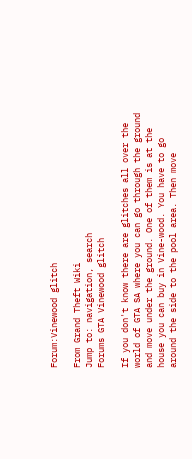Forum:Vinewood glitch

From Grand Theft Wiki
Jump to: navigation, search
Forums GTA Vinewood glitch

If you don't know there are glitches all over the world of GTA SA where you can go through the ground and move under the ground. One of them is at the house you can buy in Vine-wood. You have to go around the side to the pool area. Then move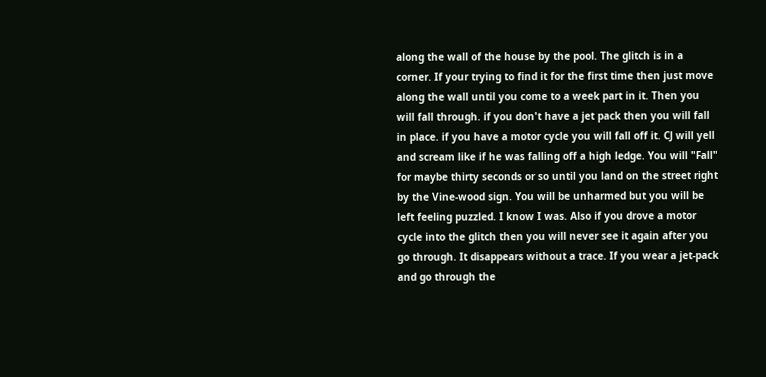along the wall of the house by the pool. The glitch is in a corner. If your trying to find it for the first time then just move along the wall until you come to a week part in it. Then you will fall through. if you don't have a jet pack then you will fall in place. if you have a motor cycle you will fall off it. CJ will yell and scream like if he was falling off a high ledge. You will "Fall" for maybe thirty seconds or so until you land on the street right by the Vine-wood sign. You will be unharmed but you will be left feeling puzzled. I know I was. Also if you drove a motor cycle into the glitch then you will never see it again after you go through. It disappears without a trace. If you wear a jet-pack and go through the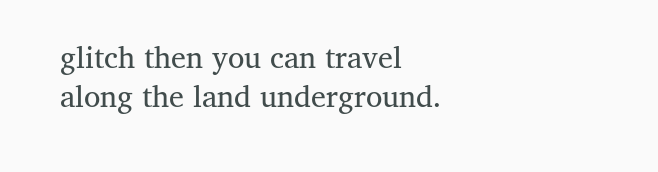glitch then you can travel along the land underground.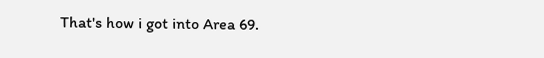That's how i got into Area 69.